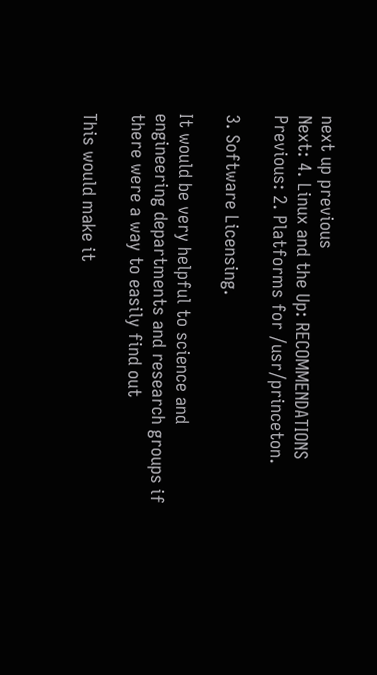next up previous
Next: 4. Linux and the Up: RECOMMENDATIONS Previous: 2. Platforms for /usr/princeton.

3. Software Licensing.

It would be very helpful to science and engineering departments and research groups if there were a way to easily find out

This would make it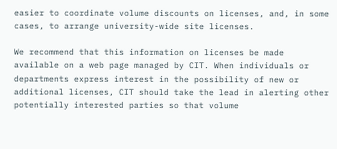easier to coordinate volume discounts on licenses, and, in some cases, to arrange university-wide site licenses.

We recommend that this information on licenses be made available on a web page managed by CIT. When individuals or departments express interest in the possibility of new or additional licenses, CIT should take the lead in alerting other potentially interested parties so that volume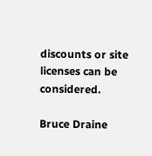discounts or site licenses can be considered.

Bruce Draine